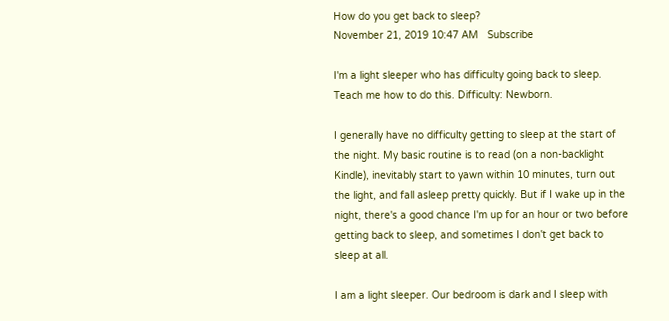How do you get back to sleep?
November 21, 2019 10:47 AM   Subscribe

I'm a light sleeper who has difficulty going back to sleep. Teach me how to do this. Difficulty: Newborn.

I generally have no difficulty getting to sleep at the start of the night. My basic routine is to read (on a non-backlight Kindle), inevitably start to yawn within 10 minutes, turn out the light, and fall asleep pretty quickly. But if I wake up in the night, there's a good chance I'm up for an hour or two before getting back to sleep, and sometimes I don't get back to sleep at all.

I am a light sleeper. Our bedroom is dark and I sleep with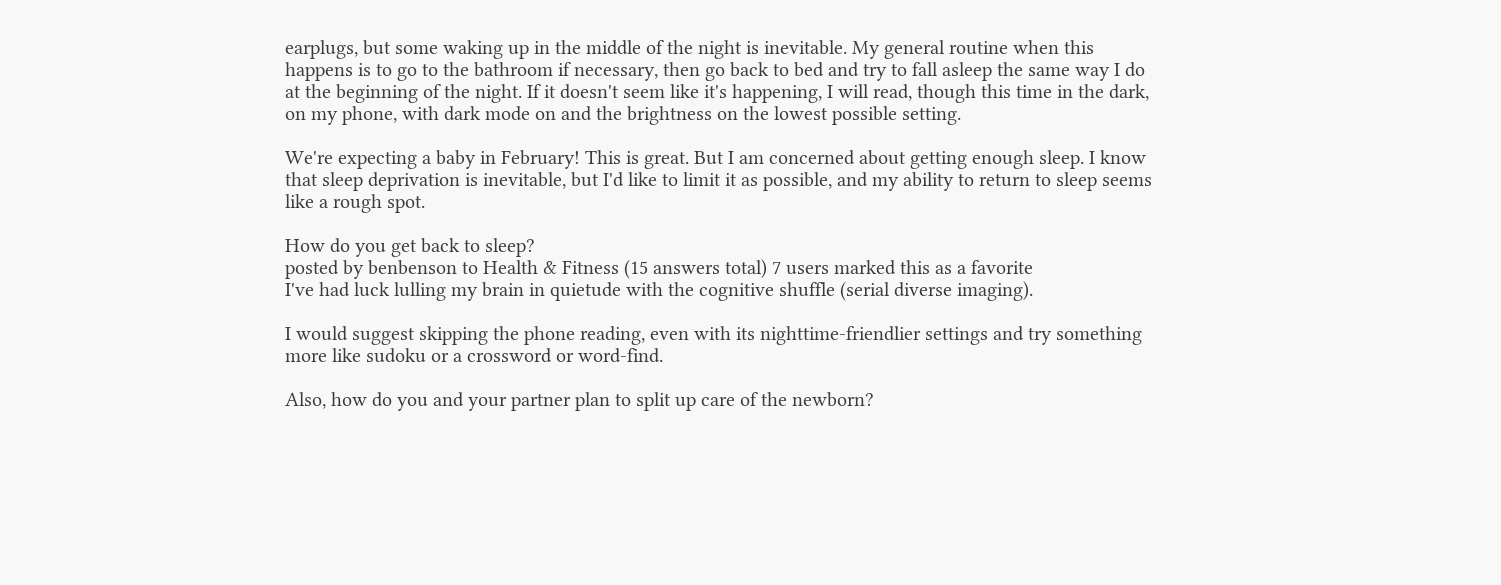earplugs, but some waking up in the middle of the night is inevitable. My general routine when this happens is to go to the bathroom if necessary, then go back to bed and try to fall asleep the same way I do at the beginning of the night. If it doesn't seem like it's happening, I will read, though this time in the dark, on my phone, with dark mode on and the brightness on the lowest possible setting.

We're expecting a baby in February! This is great. But I am concerned about getting enough sleep. I know that sleep deprivation is inevitable, but I'd like to limit it as possible, and my ability to return to sleep seems like a rough spot.

How do you get back to sleep?
posted by benbenson to Health & Fitness (15 answers total) 7 users marked this as a favorite
I've had luck lulling my brain in quietude with the cognitive shuffle (serial diverse imaging).

I would suggest skipping the phone reading, even with its nighttime-friendlier settings and try something more like sudoku or a crossword or word-find.

Also, how do you and your partner plan to split up care of the newborn?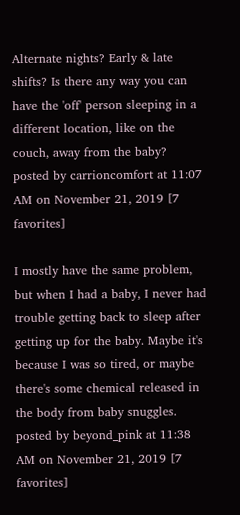Alternate nights? Early & late shifts? Is there any way you can have the 'off' person sleeping in a different location, like on the couch, away from the baby?
posted by carrioncomfort at 11:07 AM on November 21, 2019 [7 favorites]

I mostly have the same problem, but when I had a baby, I never had trouble getting back to sleep after getting up for the baby. Maybe it's because I was so tired, or maybe there's some chemical released in the body from baby snuggles.
posted by beyond_pink at 11:38 AM on November 21, 2019 [7 favorites]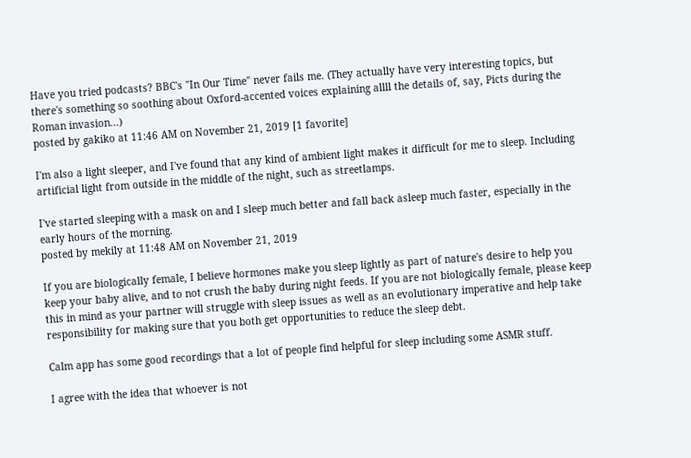Have you tried podcasts? BBC's "In Our Time" never fails me. (They actually have very interesting topics, but there's something so soothing about Oxford-accented voices explaining allll the details of, say, Picts during the Roman invasion...)
posted by gakiko at 11:46 AM on November 21, 2019 [1 favorite]

I'm also a light sleeper, and I've found that any kind of ambient light makes it difficult for me to sleep. Including artificial light from outside in the middle of the night, such as streetlamps.

I've started sleeping with a mask on and I sleep much better and fall back asleep much faster, especially in the early hours of the morning.
posted by mekily at 11:48 AM on November 21, 2019

If you are biologically female, I believe hormones make you sleep lightly as part of nature's desire to help you keep your baby alive, and to not crush the baby during night feeds. If you are not biologically female, please keep this in mind as your partner will struggle with sleep issues as well as an evolutionary imperative and help take responsibility for making sure that you both get opportunities to reduce the sleep debt.

Calm app has some good recordings that a lot of people find helpful for sleep including some ASMR stuff.

I agree with the idea that whoever is not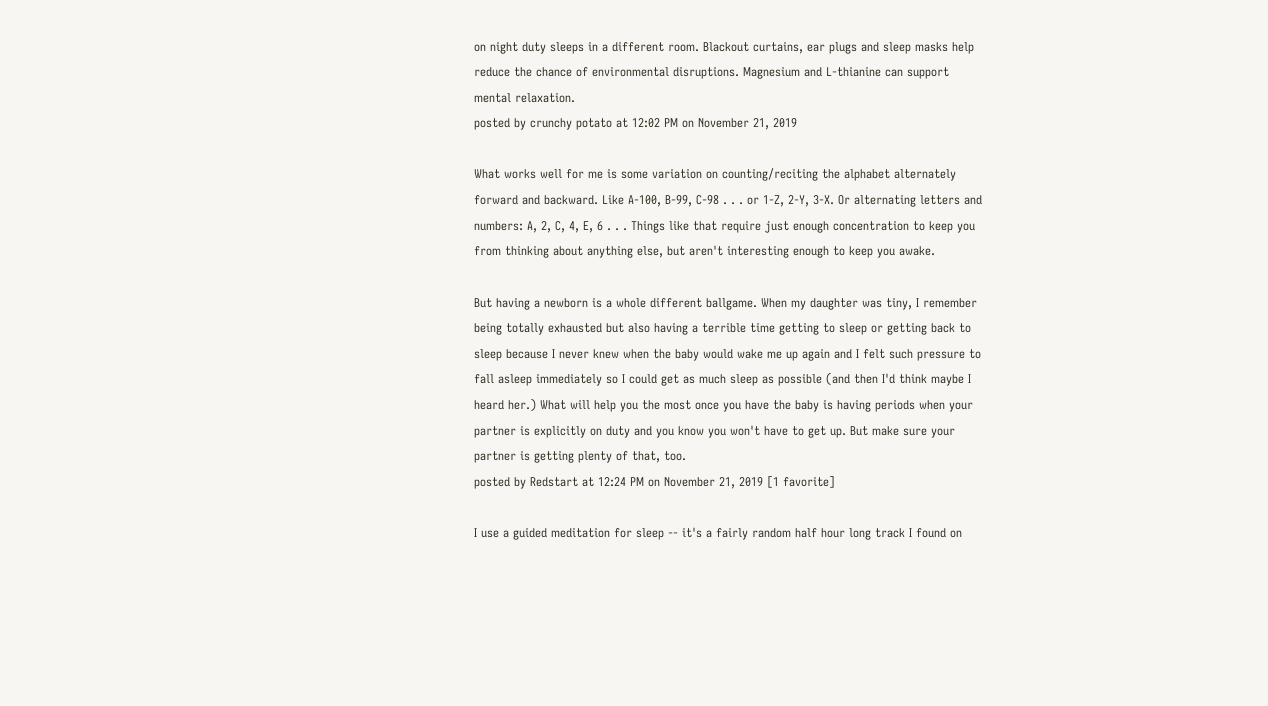on night duty sleeps in a different room. Blackout curtains, ear plugs and sleep masks help reduce the chance of environmental disruptions. Magnesium and L-thianine can support mental relaxation.
posted by crunchy potato at 12:02 PM on November 21, 2019

What works well for me is some variation on counting/reciting the alphabet alternately forward and backward. Like A-100, B-99, C-98 . . . or 1-Z, 2-Y, 3-X. Or alternating letters and numbers: A, 2, C, 4, E, 6 . . . Things like that require just enough concentration to keep you from thinking about anything else, but aren't interesting enough to keep you awake.

But having a newborn is a whole different ballgame. When my daughter was tiny, I remember being totally exhausted but also having a terrible time getting to sleep or getting back to sleep because I never knew when the baby would wake me up again and I felt such pressure to fall asleep immediately so I could get as much sleep as possible (and then I'd think maybe I heard her.) What will help you the most once you have the baby is having periods when your partner is explicitly on duty and you know you won't have to get up. But make sure your partner is getting plenty of that, too.
posted by Redstart at 12:24 PM on November 21, 2019 [1 favorite]

I use a guided meditation for sleep -- it's a fairly random half hour long track I found on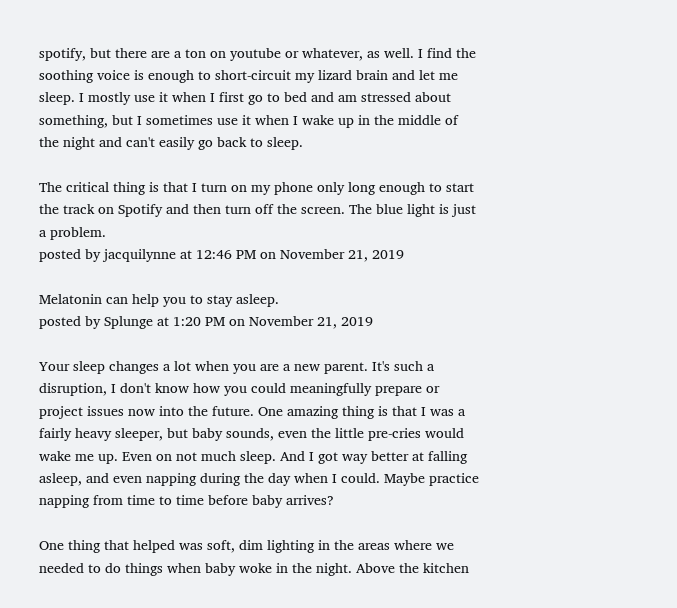spotify, but there are a ton on youtube or whatever, as well. I find the soothing voice is enough to short-circuit my lizard brain and let me sleep. I mostly use it when I first go to bed and am stressed about something, but I sometimes use it when I wake up in the middle of the night and can't easily go back to sleep.

The critical thing is that I turn on my phone only long enough to start the track on Spotify and then turn off the screen. The blue light is just a problem.
posted by jacquilynne at 12:46 PM on November 21, 2019

Melatonin can help you to stay asleep.
posted by Splunge at 1:20 PM on November 21, 2019

Your sleep changes a lot when you are a new parent. It's such a disruption, I don't know how you could meaningfully prepare or project issues now into the future. One amazing thing is that I was a fairly heavy sleeper, but baby sounds, even the little pre-cries would wake me up. Even on not much sleep. And I got way better at falling asleep, and even napping during the day when I could. Maybe practice napping from time to time before baby arrives?

One thing that helped was soft, dim lighting in the areas where we needed to do things when baby woke in the night. Above the kitchen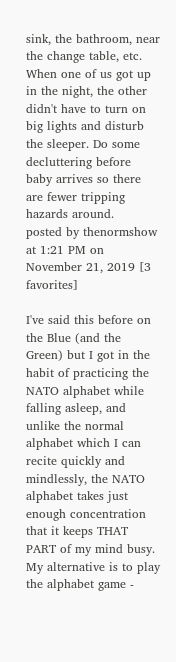sink, the bathroom, near the change table, etc. When one of us got up in the night, the other didn't have to turn on big lights and disturb the sleeper. Do some decluttering before baby arrives so there are fewer tripping hazards around.
posted by thenormshow at 1:21 PM on November 21, 2019 [3 favorites]

I've said this before on the Blue (and the Green) but I got in the habit of practicing the NATO alphabet while falling asleep, and unlike the normal alphabet which I can recite quickly and mindlessly, the NATO alphabet takes just enough concentration that it keeps THAT PART of my mind busy. My alternative is to play the alphabet game -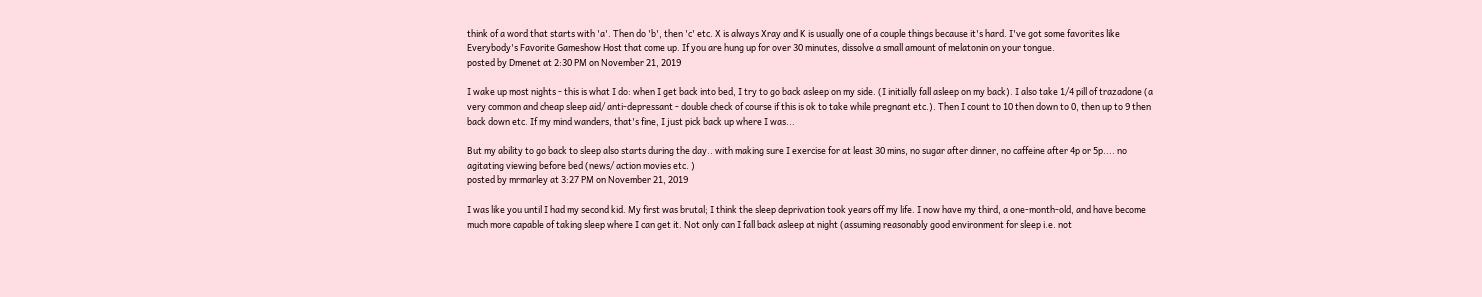think of a word that starts with 'a'. Then do 'b', then 'c' etc. X is always Xray and K is usually one of a couple things because it's hard. I've got some favorites like Everybody's Favorite Gameshow Host that come up. If you are hung up for over 30 minutes, dissolve a small amount of melatonin on your tongue.
posted by Dmenet at 2:30 PM on November 21, 2019

I wake up most nights - this is what I do: when I get back into bed, I try to go back asleep on my side. (I initially fall asleep on my back). I also take 1/4 pill of trazadone (a very common and cheap sleep aid/ anti-depressant - double check of course if this is ok to take while pregnant etc.). Then I count to 10 then down to 0, then up to 9 then back down etc. If my mind wanders, that's fine, I just pick back up where I was...

But my ability to go back to sleep also starts during the day.. with making sure I exercise for at least 30 mins, no sugar after dinner, no caffeine after 4p or 5p.... no agitating viewing before bed (news/ action movies etc. )
posted by mrmarley at 3:27 PM on November 21, 2019

I was like you until I had my second kid. My first was brutal; I think the sleep deprivation took years off my life. I now have my third, a one-month-old, and have become much more capable of taking sleep where I can get it. Not only can I fall back asleep at night (assuming reasonably good environment for sleep i.e. not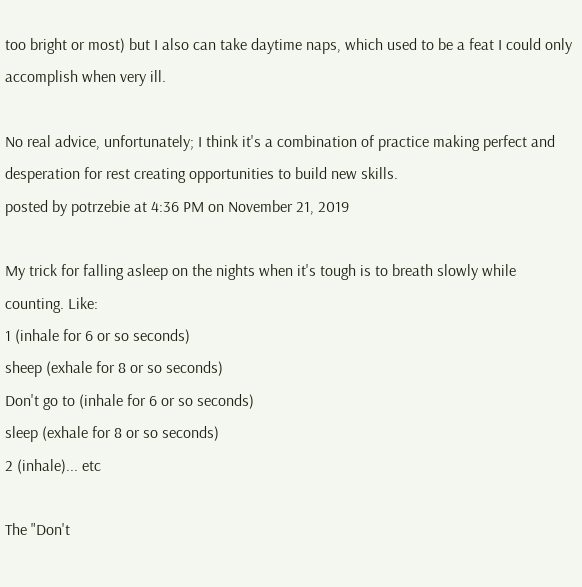too bright or most) but I also can take daytime naps, which used to be a feat I could only accomplish when very ill.

No real advice, unfortunately; I think it's a combination of practice making perfect and desperation for rest creating opportunities to build new skills.
posted by potrzebie at 4:36 PM on November 21, 2019

My trick for falling asleep on the nights when it's tough is to breath slowly while counting. Like:
1 (inhale for 6 or so seconds)
sheep (exhale for 8 or so seconds)
Don't go to (inhale for 6 or so seconds)
sleep (exhale for 8 or so seconds)
2 (inhale)... etc

The "Don't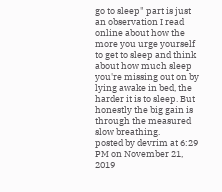go to sleep" part is just an observation I read online about how the more you urge yourself to get to sleep and think about how much sleep you're missing out on by lying awake in bed, the harder it is to sleep. But honestly the big gain is through the measured slow breathing.
posted by devrim at 6:29 PM on November 21, 2019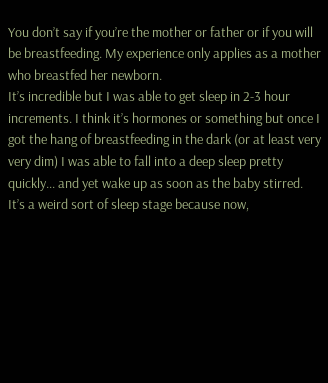You don’t say if you’re the mother or father or if you will be breastfeeding. My experience only applies as a mother who breastfed her newborn.
It’s incredible but I was able to get sleep in 2-3 hour increments. I think it’s hormones or something but once I got the hang of breastfeeding in the dark (or at least very very dim) I was able to fall into a deep sleep pretty quickly... and yet wake up as soon as the baby stirred.
It’s a weird sort of sleep stage because now,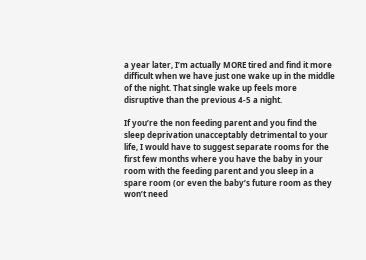a year later, I’m actually MORE tired and find it more difficult when we have just one wake up in the middle of the night. That single wake up feels more disruptive than the previous 4-5 a night.

If you’re the non feeding parent and you find the sleep deprivation unacceptably detrimental to your life, I would have to suggest separate rooms for the first few months where you have the baby in your room with the feeding parent and you sleep in a spare room (or even the baby’s future room as they won’t need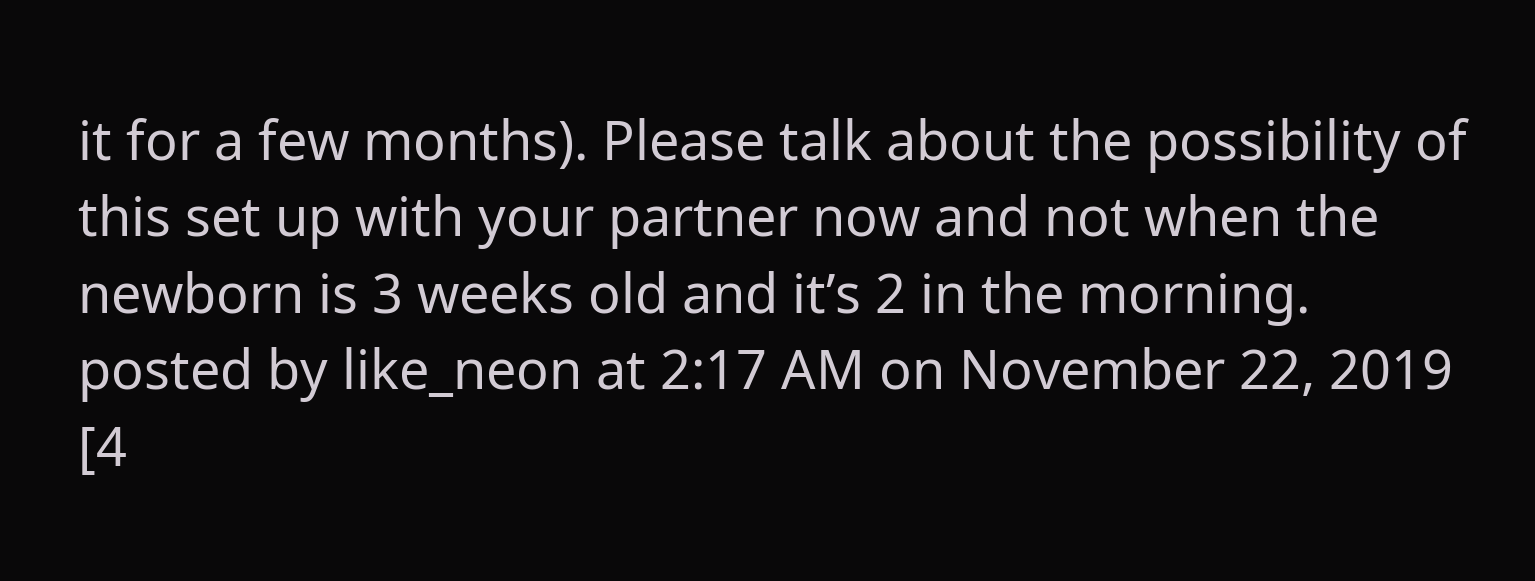it for a few months). Please talk about the possibility of this set up with your partner now and not when the newborn is 3 weeks old and it’s 2 in the morning.
posted by like_neon at 2:17 AM on November 22, 2019 [4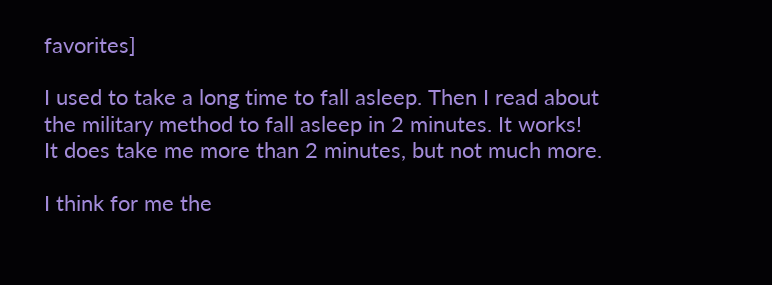favorites]

I used to take a long time to fall asleep. Then I read about the military method to fall asleep in 2 minutes. It works!
It does take me more than 2 minutes, but not much more.

I think for me the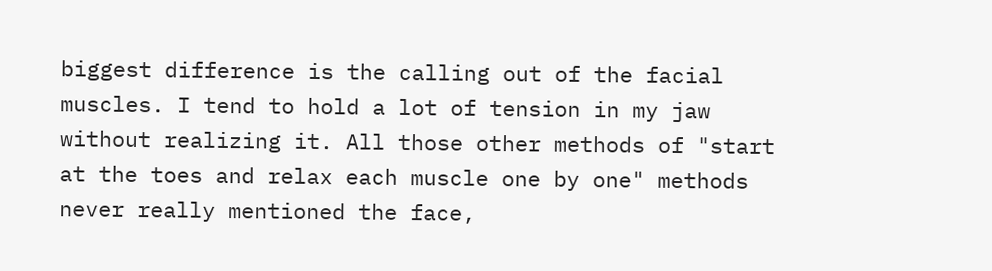biggest difference is the calling out of the facial muscles. I tend to hold a lot of tension in my jaw without realizing it. All those other methods of "start at the toes and relax each muscle one by one" methods never really mentioned the face,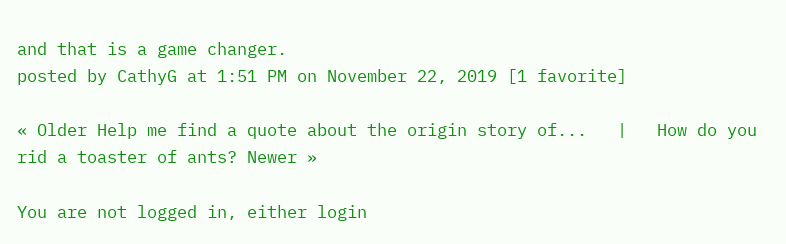and that is a game changer.
posted by CathyG at 1:51 PM on November 22, 2019 [1 favorite]

« Older Help me find a quote about the origin story of...   |   How do you rid a toaster of ants? Newer »

You are not logged in, either login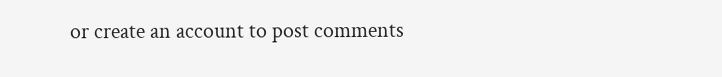or create an account to post comments